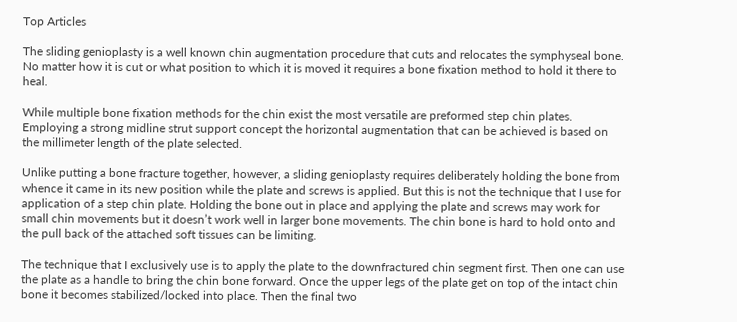Top Articles

The sliding genioplasty is a well known chin augmentation procedure that cuts and relocates the symphyseal bone. No matter how it is cut or what position to which it is moved it requires a bone fixation method to hold it there to heal.

While multiple bone fixation methods for the chin exist the most versatile are preformed step chin plates. Employing a strong midline strut support concept the horizontal augmentation that can be achieved is based on the millimeter length of the plate selected.

Unlike putting a bone fracture together, however, a sliding genioplasty requires deliberately holding the bone from whence it came in its new position while the plate and screws is applied. But this is not the technique that I use for application of a step chin plate. Holding the bone out in place and applying the plate and screws may work for small chin movements but it doesn’t work well in larger bone movements. The chin bone is hard to hold onto and the pull back of the attached soft tissues can be limiting.

The technique that I exclusively use is to apply the plate to the downfractured chin segment first. Then one can use the plate as a handle to bring the chin bone forward. Once the upper legs of the plate get on top of the intact chin bone it becomes stabilized/locked into place. Then the final two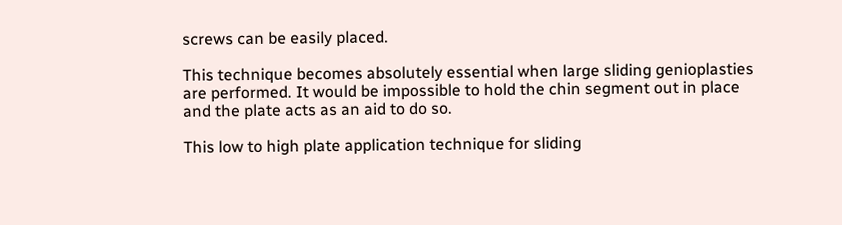screws can be easily placed.

This technique becomes absolutely essential when large sliding genioplasties are performed. It would be impossible to hold the chin segment out in place and the plate acts as an aid to do so.

This low to high plate application technique for sliding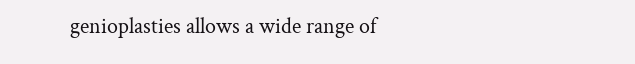genioplasties allows a wide range of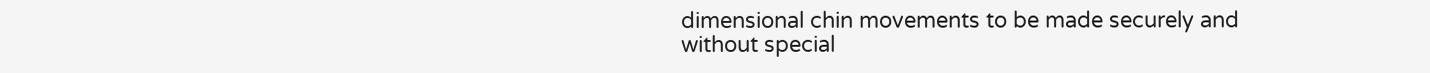dimensional chin movements to be made securely and without special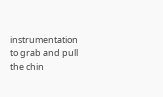instrumentation to grab and pull the chin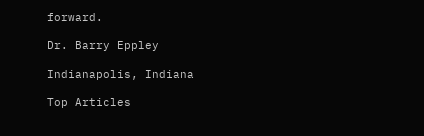forward.

Dr. Barry Eppley

Indianapolis, Indiana

Top Articles